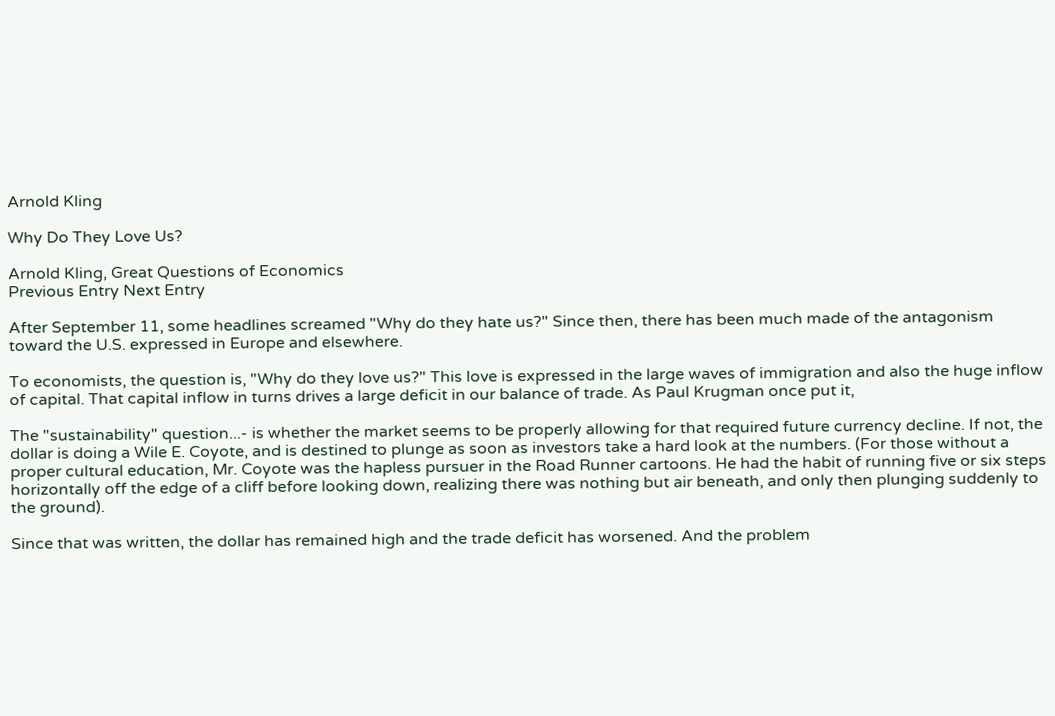Arnold Kling

Why Do They Love Us?

Arnold Kling, Great Questions of Economics
Previous Entry Next Entry

After September 11, some headlines screamed "Why do they hate us?" Since then, there has been much made of the antagonism toward the U.S. expressed in Europe and elsewhere.

To economists, the question is, "Why do they love us?" This love is expressed in the large waves of immigration and also the huge inflow of capital. That capital inflow in turns drives a large deficit in our balance of trade. As Paul Krugman once put it,

The "sustainability" question...- is whether the market seems to be properly allowing for that required future currency decline. If not, the dollar is doing a Wile E. Coyote, and is destined to plunge as soon as investors take a hard look at the numbers. (For those without a proper cultural education, Mr. Coyote was the hapless pursuer in the Road Runner cartoons. He had the habit of running five or six steps horizontally off the edge of a cliff before looking down, realizing there was nothing but air beneath, and only then plunging suddenly to the ground).

Since that was written, the dollar has remained high and the trade deficit has worsened. And the problem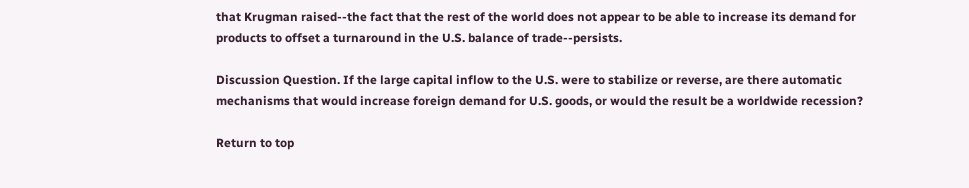that Krugman raised--the fact that the rest of the world does not appear to be able to increase its demand for products to offset a turnaround in the U.S. balance of trade--persists.

Discussion Question. If the large capital inflow to the U.S. were to stabilize or reverse, are there automatic mechanisms that would increase foreign demand for U.S. goods, or would the result be a worldwide recession?

Return to top